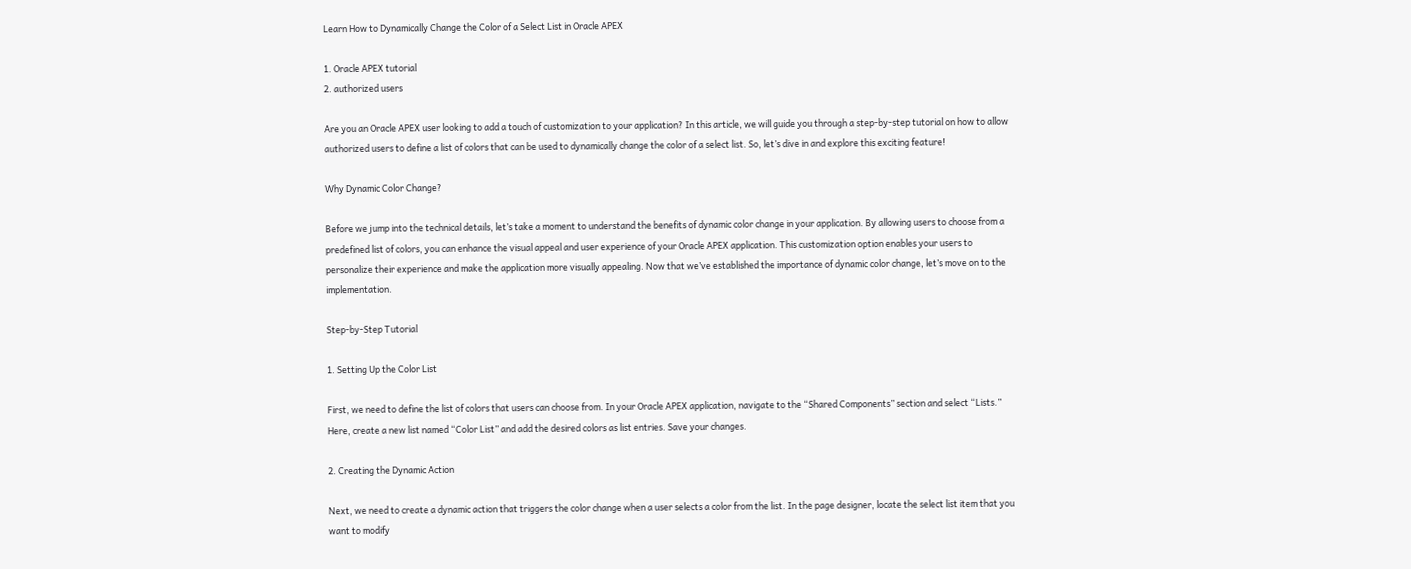Learn How to Dynamically Change the Color of a Select List in Oracle APEX

1. Oracle APEX tutorial
2. authorized users

Are you an Oracle APEX user looking to add a touch of customization to your application? In this article, we will guide you through a step-by-step tutorial on how to allow authorized users to define a list of colors that can be used to dynamically change the color of a select list. So, let’s dive in and explore this exciting feature!

Why Dynamic Color Change?

Before we jump into the technical details, let’s take a moment to understand the benefits of dynamic color change in your application. By allowing users to choose from a predefined list of colors, you can enhance the visual appeal and user experience of your Oracle APEX application. This customization option enables your users to personalize their experience and make the application more visually appealing. Now that we’ve established the importance of dynamic color change, let’s move on to the implementation.

Step-by-Step Tutorial

1. Setting Up the Color List

First, we need to define the list of colors that users can choose from. In your Oracle APEX application, navigate to the “Shared Components” section and select “Lists.” Here, create a new list named “Color List” and add the desired colors as list entries. Save your changes.

2. Creating the Dynamic Action

Next, we need to create a dynamic action that triggers the color change when a user selects a color from the list. In the page designer, locate the select list item that you want to modify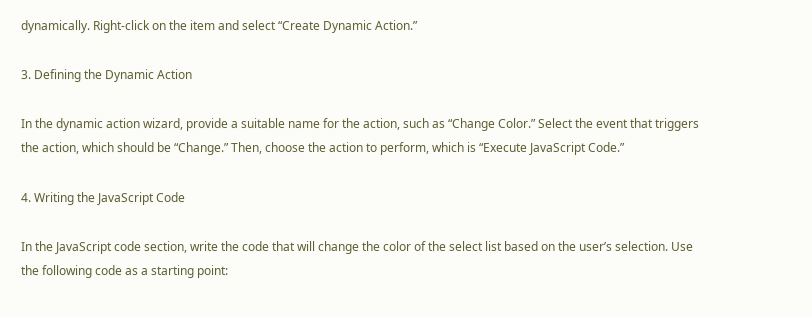dynamically. Right-click on the item and select “Create Dynamic Action.”

3. Defining the Dynamic Action

In the dynamic action wizard, provide a suitable name for the action, such as “Change Color.” Select the event that triggers the action, which should be “Change.” Then, choose the action to perform, which is “Execute JavaScript Code.”

4. Writing the JavaScript Code

In the JavaScript code section, write the code that will change the color of the select list based on the user’s selection. Use the following code as a starting point: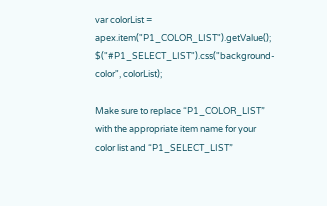var colorList = apex.item("P1_COLOR_LIST").getValue();
$("#P1_SELECT_LIST").css("background-color", colorList);

Make sure to replace “P1_COLOR_LIST” with the appropriate item name for your color list and “P1_SELECT_LIST”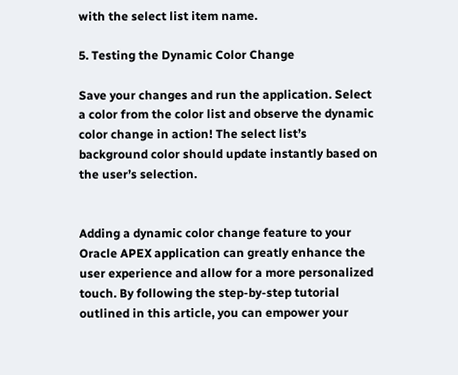with the select list item name.

5. Testing the Dynamic Color Change

Save your changes and run the application. Select a color from the color list and observe the dynamic color change in action! The select list’s background color should update instantly based on the user’s selection.


Adding a dynamic color change feature to your Oracle APEX application can greatly enhance the user experience and allow for a more personalized touch. By following the step-by-step tutorial outlined in this article, you can empower your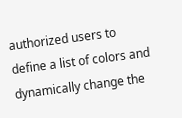authorized users to define a list of colors and dynamically change the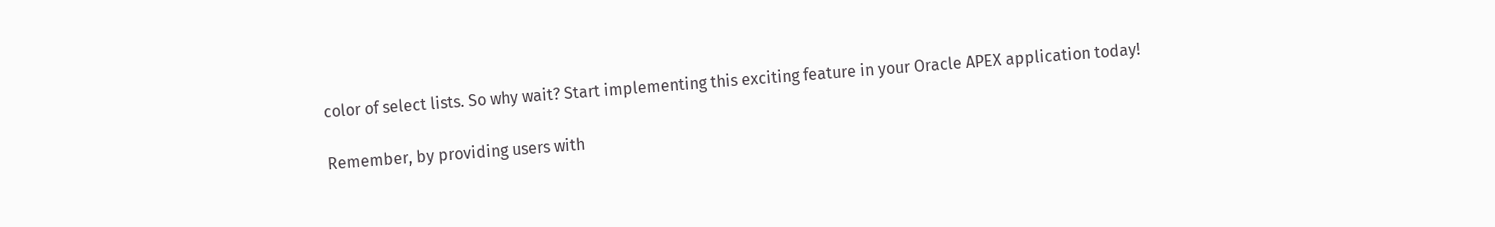color of select lists. So why wait? Start implementing this exciting feature in your Oracle APEX application today!

Remember, by providing users with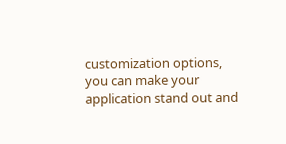customization options, you can make your application stand out and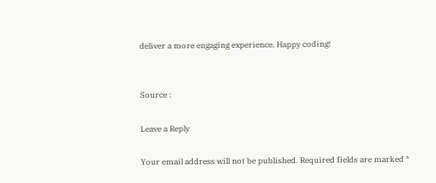deliver a more engaging experience. Happy coding!


Source :

Leave a Reply

Your email address will not be published. Required fields are marked *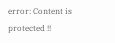error: Content is protected !!